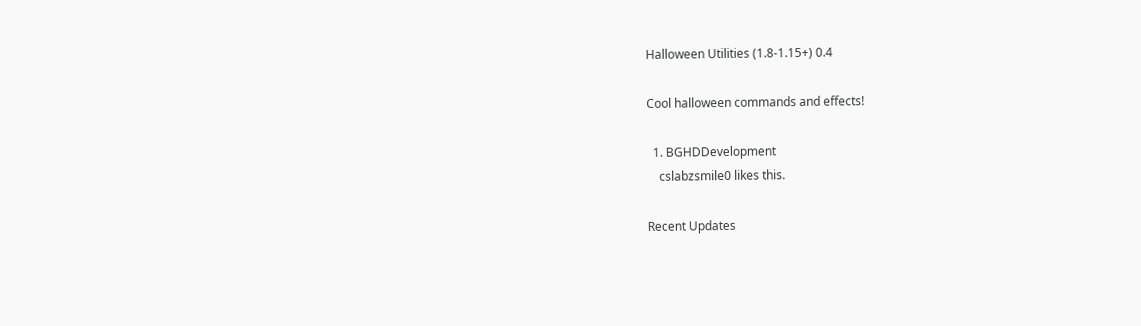Halloween Utilities (1.8-1.15+) 0.4

Cool halloween commands and effects!

  1. BGHDDevelopment
    cslabzsmile0 likes this.

Recent Updates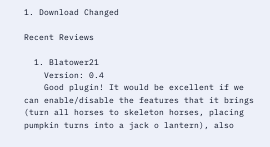1. Download Changed

Recent Reviews

  1. Blatower21
    Version: 0.4
    Good plugin! It would be excellent if we can enable/disable the features that it brings (turn all horses to skeleton horses, placing pumpkin turns into a jack o lantern), also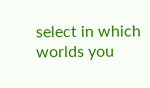select in which worlds you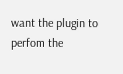want the plugin to perfom the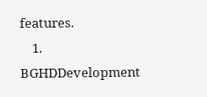features.
    1. BGHDDevelopment